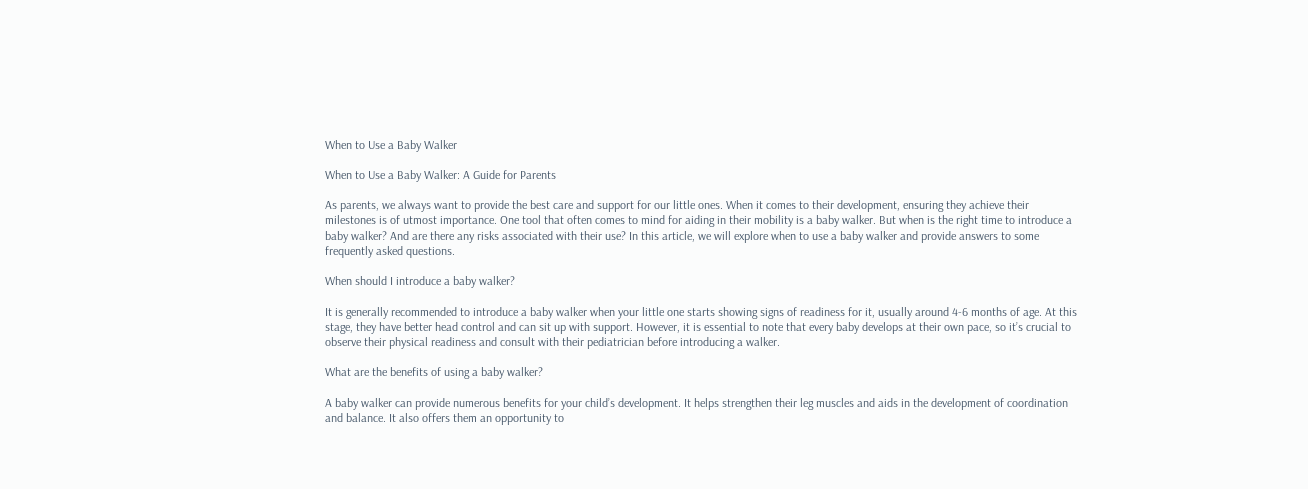When to Use a Baby Walker

When to Use a Baby Walker: A Guide for Parents

As parents, we always want to provide the best care and support for our little ones. When it comes to their development, ensuring they achieve their milestones is of utmost importance. One tool that often comes to mind for aiding in their mobility is a baby walker. But when is the right time to introduce a baby walker? And are there any risks associated with their use? In this article, we will explore when to use a baby walker and provide answers to some frequently asked questions.

When should I introduce a baby walker?

It is generally recommended to introduce a baby walker when your little one starts showing signs of readiness for it, usually around 4-6 months of age. At this stage, they have better head control and can sit up with support. However, it is essential to note that every baby develops at their own pace, so it’s crucial to observe their physical readiness and consult with their pediatrician before introducing a walker.

What are the benefits of using a baby walker?

A baby walker can provide numerous benefits for your child’s development. It helps strengthen their leg muscles and aids in the development of coordination and balance. It also offers them an opportunity to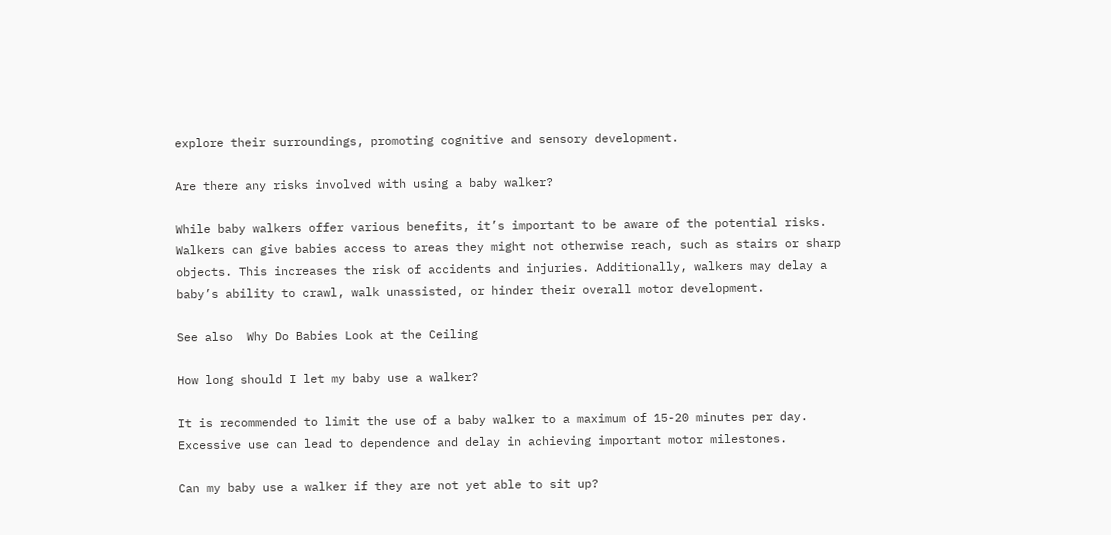explore their surroundings, promoting cognitive and sensory development.

Are there any risks involved with using a baby walker?

While baby walkers offer various benefits, it’s important to be aware of the potential risks. Walkers can give babies access to areas they might not otherwise reach, such as stairs or sharp objects. This increases the risk of accidents and injuries. Additionally, walkers may delay a baby’s ability to crawl, walk unassisted, or hinder their overall motor development.

See also  Why Do Babies Look at the Ceiling

How long should I let my baby use a walker?

It is recommended to limit the use of a baby walker to a maximum of 15-20 minutes per day. Excessive use can lead to dependence and delay in achieving important motor milestones.

Can my baby use a walker if they are not yet able to sit up?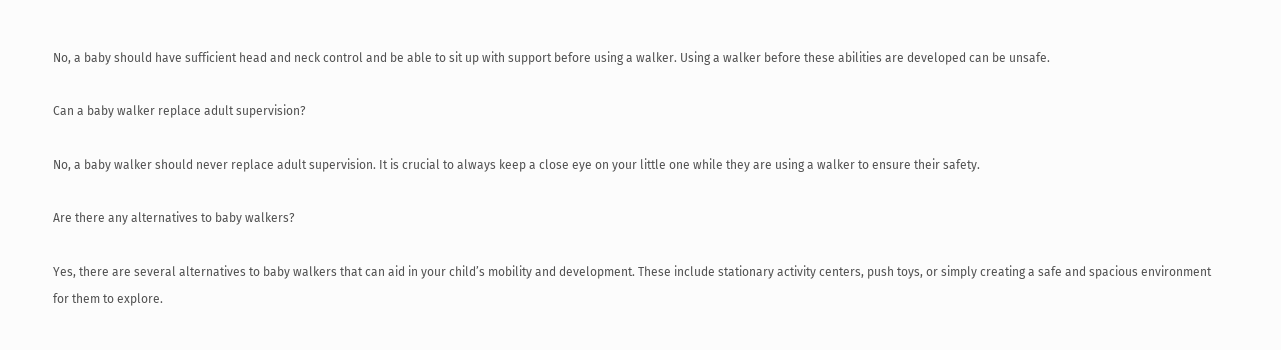No, a baby should have sufficient head and neck control and be able to sit up with support before using a walker. Using a walker before these abilities are developed can be unsafe.

Can a baby walker replace adult supervision?

No, a baby walker should never replace adult supervision. It is crucial to always keep a close eye on your little one while they are using a walker to ensure their safety.

Are there any alternatives to baby walkers?

Yes, there are several alternatives to baby walkers that can aid in your child’s mobility and development. These include stationary activity centers, push toys, or simply creating a safe and spacious environment for them to explore.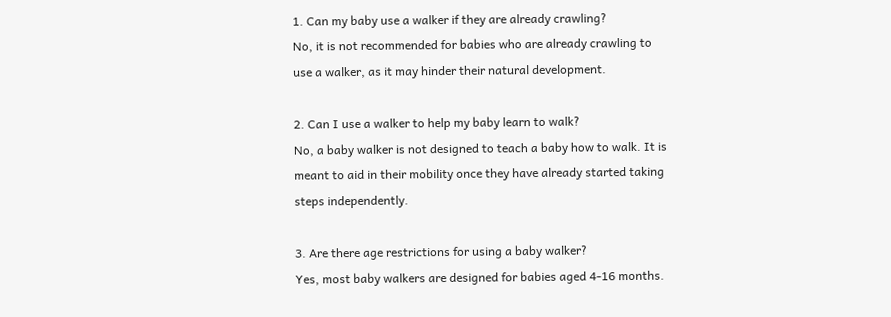1. Can my baby use a walker if they are already crawling?
No, it is not recommended for babies who are already crawling to use a walker, as it may hinder their natural development.

2. Can I use a walker to help my baby learn to walk?
No, a baby walker is not designed to teach a baby how to walk. It is meant to aid in their mobility once they have already started taking steps independently.

3. Are there age restrictions for using a baby walker?
Yes, most baby walkers are designed for babies aged 4-16 months.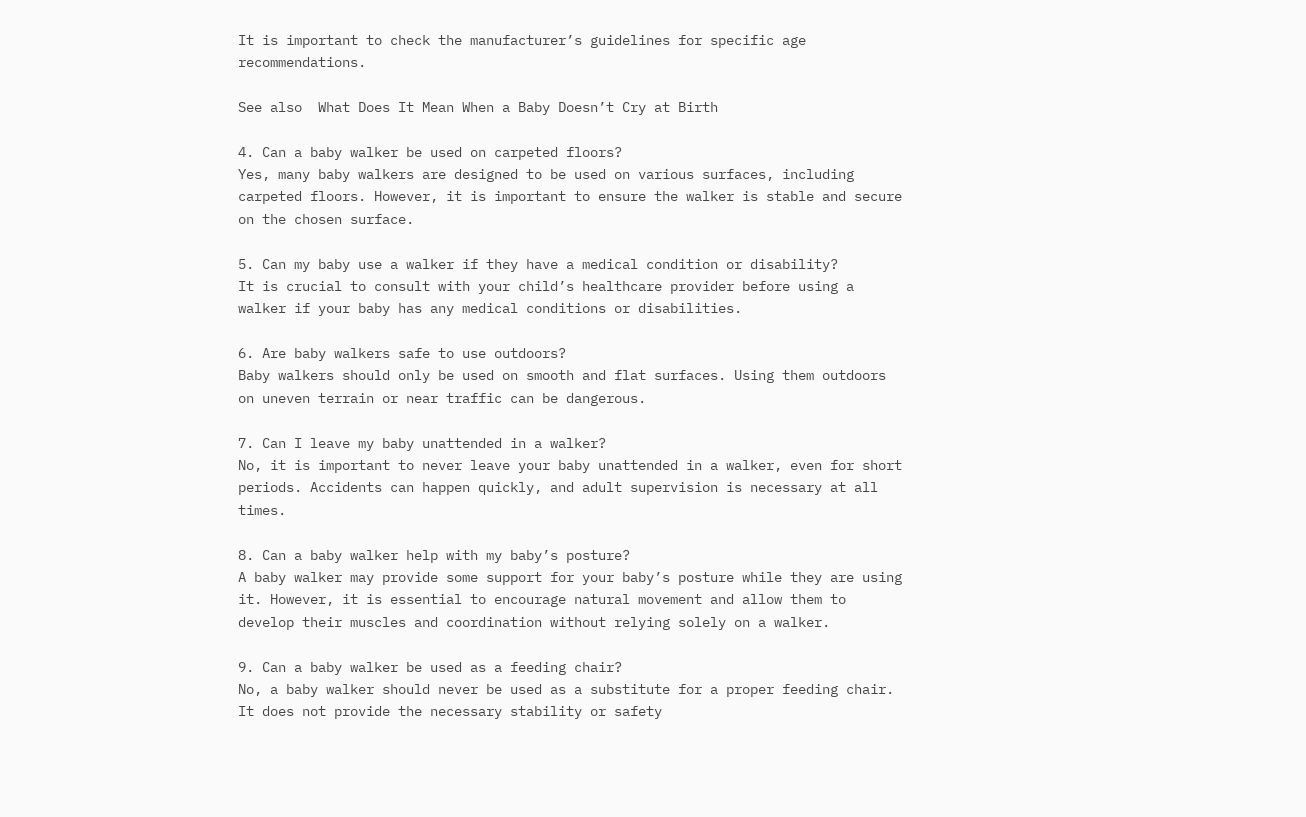It is important to check the manufacturer’s guidelines for specific age recommendations.

See also  What Does It Mean When a Baby Doesn’t Cry at Birth

4. Can a baby walker be used on carpeted floors?
Yes, many baby walkers are designed to be used on various surfaces, including carpeted floors. However, it is important to ensure the walker is stable and secure on the chosen surface.

5. Can my baby use a walker if they have a medical condition or disability?
It is crucial to consult with your child’s healthcare provider before using a walker if your baby has any medical conditions or disabilities.

6. Are baby walkers safe to use outdoors?
Baby walkers should only be used on smooth and flat surfaces. Using them outdoors on uneven terrain or near traffic can be dangerous.

7. Can I leave my baby unattended in a walker?
No, it is important to never leave your baby unattended in a walker, even for short periods. Accidents can happen quickly, and adult supervision is necessary at all times.

8. Can a baby walker help with my baby’s posture?
A baby walker may provide some support for your baby’s posture while they are using it. However, it is essential to encourage natural movement and allow them to develop their muscles and coordination without relying solely on a walker.

9. Can a baby walker be used as a feeding chair?
No, a baby walker should never be used as a substitute for a proper feeding chair. It does not provide the necessary stability or safety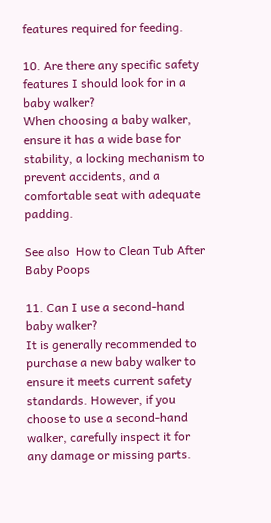features required for feeding.

10. Are there any specific safety features I should look for in a baby walker?
When choosing a baby walker, ensure it has a wide base for stability, a locking mechanism to prevent accidents, and a comfortable seat with adequate padding.

See also  How to Clean Tub After Baby Poops

11. Can I use a second-hand baby walker?
It is generally recommended to purchase a new baby walker to ensure it meets current safety standards. However, if you choose to use a second-hand walker, carefully inspect it for any damage or missing parts.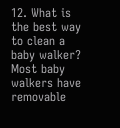12. What is the best way to clean a baby walker?
Most baby walkers have removable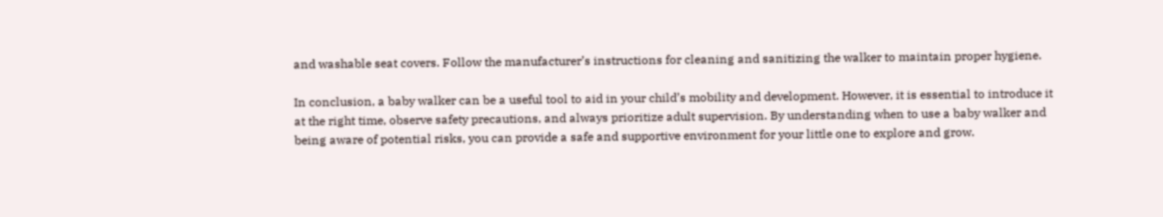and washable seat covers. Follow the manufacturer’s instructions for cleaning and sanitizing the walker to maintain proper hygiene.

In conclusion, a baby walker can be a useful tool to aid in your child’s mobility and development. However, it is essential to introduce it at the right time, observe safety precautions, and always prioritize adult supervision. By understanding when to use a baby walker and being aware of potential risks, you can provide a safe and supportive environment for your little one to explore and grow.